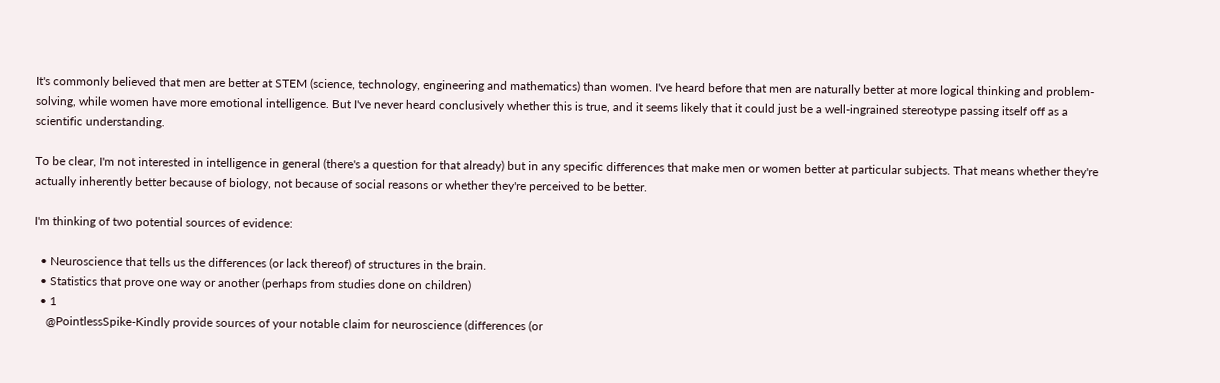It's commonly believed that men are better at STEM (science, technology, engineering and mathematics) than women. I've heard before that men are naturally better at more logical thinking and problem-solving, while women have more emotional intelligence. But I've never heard conclusively whether this is true, and it seems likely that it could just be a well-ingrained stereotype passing itself off as a scientific understanding.

To be clear, I'm not interested in intelligence in general (there's a question for that already) but in any specific differences that make men or women better at particular subjects. That means whether they're actually inherently better because of biology, not because of social reasons or whether they're perceived to be better.

I'm thinking of two potential sources of evidence:

  • Neuroscience that tells us the differences (or lack thereof) of structures in the brain.
  • Statistics that prove one way or another (perhaps from studies done on children)
  • 1
    @PointlessSpike-Kindly provide sources of your notable claim for neuroscience (differences (or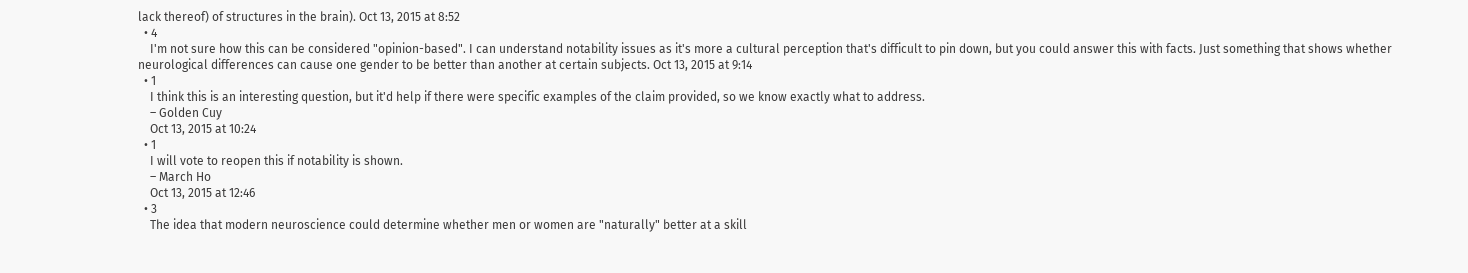lack thereof) of structures in the brain). Oct 13, 2015 at 8:52
  • 4
    I'm not sure how this can be considered "opinion-based". I can understand notability issues as it's more a cultural perception that's difficult to pin down, but you could answer this with facts. Just something that shows whether neurological differences can cause one gender to be better than another at certain subjects. Oct 13, 2015 at 9:14
  • 1
    I think this is an interesting question, but it'd help if there were specific examples of the claim provided, so we know exactly what to address.
    – Golden Cuy
    Oct 13, 2015 at 10:24
  • 1
    I will vote to reopen this if notability is shown.
    – March Ho
    Oct 13, 2015 at 12:46
  • 3
    The idea that modern neuroscience could determine whether men or women are "naturally" better at a skill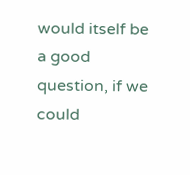would itself be a good question, if we could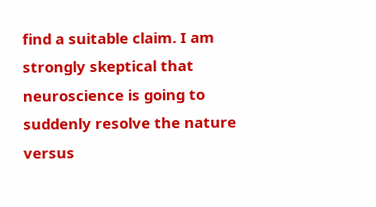find a suitable claim. I am strongly skeptical that neuroscience is going to suddenly resolve the nature versus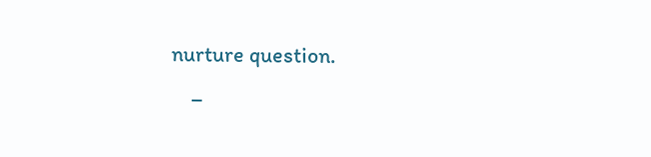nurture question.
    –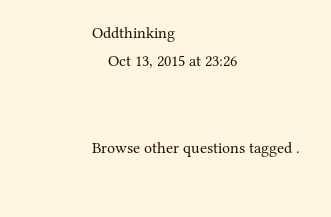Oddthinking
    Oct 13, 2015 at 23:26


Browse other questions tagged .